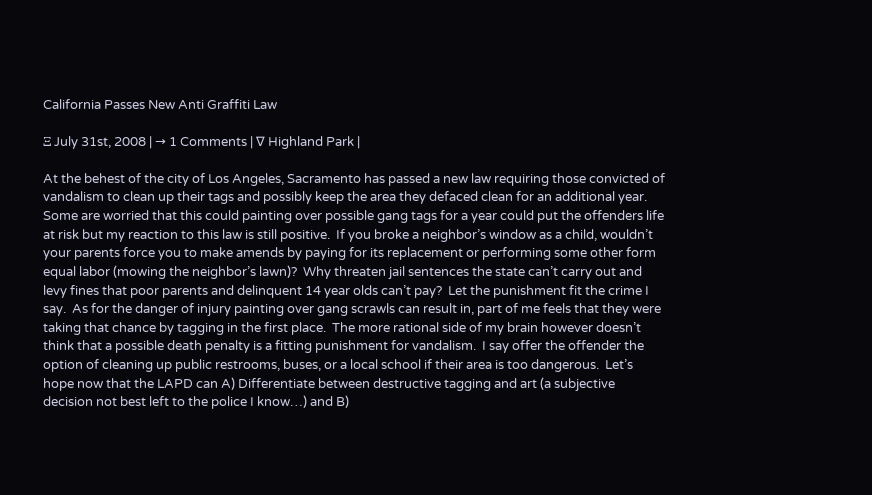California Passes New Anti Graffiti Law

Ξ July 31st, 2008 | → 1 Comments | ∇ Highland Park |

At the behest of the city of Los Angeles, Sacramento has passed a new law requiring those convicted of vandalism to clean up their tags and possibly keep the area they defaced clean for an additional year.  Some are worried that this could painting over possible gang tags for a year could put the offenders life at risk but my reaction to this law is still positive.  If you broke a neighbor’s window as a child, wouldn’t your parents force you to make amends by paying for its replacement or performing some other form equal labor (mowing the neighbor’s lawn)?  Why threaten jail sentences the state can’t carry out and levy fines that poor parents and delinquent 14 year olds can’t pay?  Let the punishment fit the crime I say.  As for the danger of injury painting over gang scrawls can result in, part of me feels that they were taking that chance by tagging in the first place.  The more rational side of my brain however doesn’t think that a possible death penalty is a fitting punishment for vandalism.  I say offer the offender the option of cleaning up public restrooms, buses, or a local school if their area is too dangerous.  Let’s hope now that the LAPD can A) Differentiate between destructive tagging and art (a subjective decision not best left to the police I know…) and B)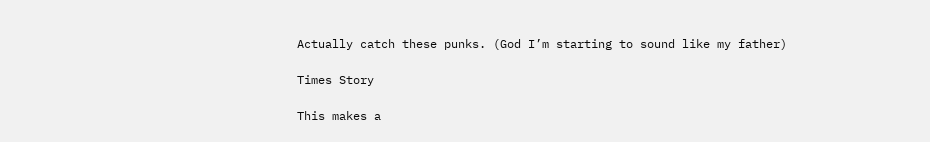Actually catch these punks. (God I’m starting to sound like my father)

Times Story

This makes a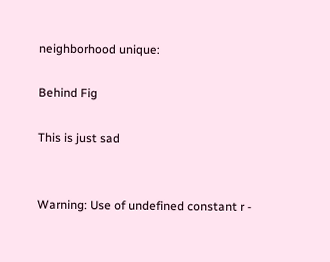neighborhood unique:

Behind Fig

This is just sad


Warning: Use of undefined constant r -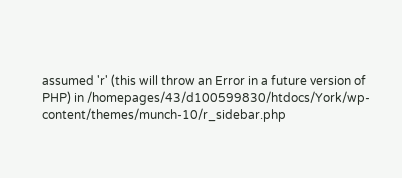assumed 'r' (this will throw an Error in a future version of PHP) in /homepages/43/d100599830/htdocs/York/wp-content/themes/munch-10/r_sidebar.php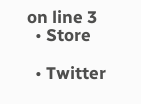on line 3
  • Store

  • Twitter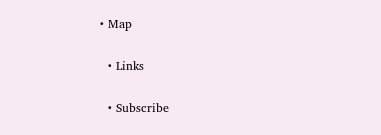• Map

  • Links

  • Subscribe